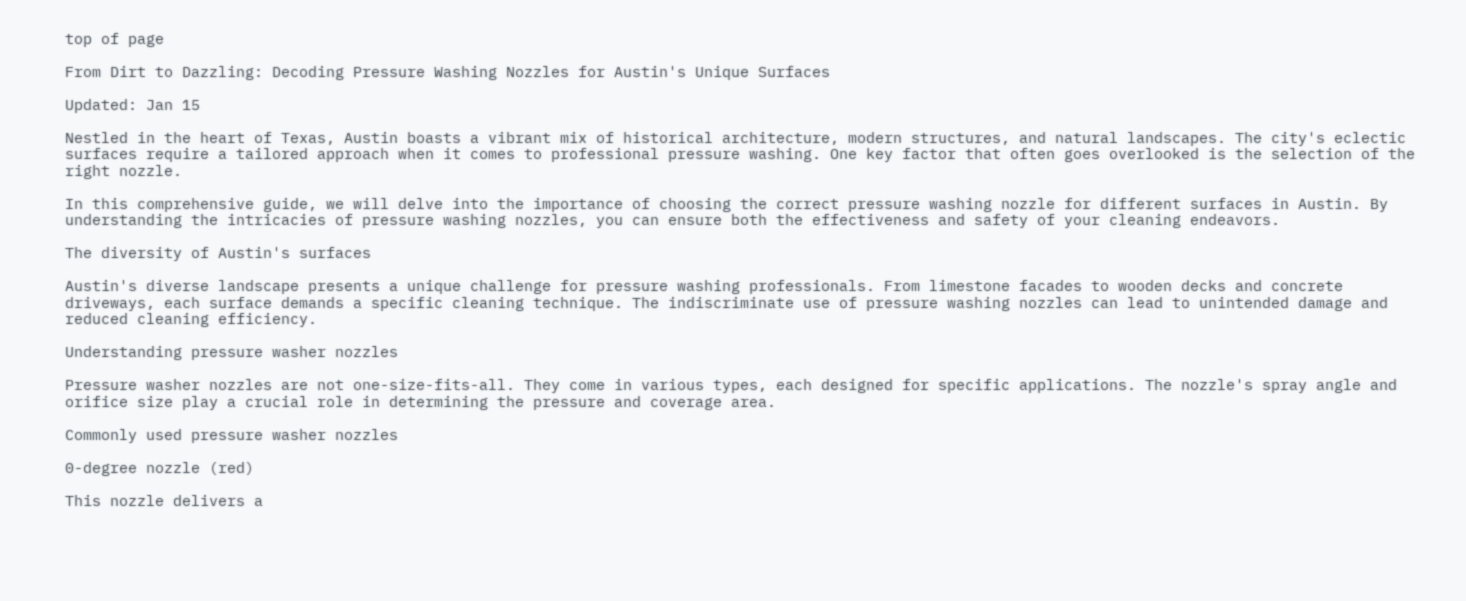top of page

From Dirt to Dazzling: Decoding Pressure Washing Nozzles for Austin's Unique Surfaces

Updated: Jan 15

Nestled in the heart of Texas, Austin boasts a vibrant mix of historical architecture, modern structures, and natural landscapes. The city's eclectic surfaces require a tailored approach when it comes to professional pressure washing. One key factor that often goes overlooked is the selection of the right nozzle.

In this comprehensive guide, we will delve into the importance of choosing the correct pressure washing nozzle for different surfaces in Austin. By understanding the intricacies of pressure washing nozzles, you can ensure both the effectiveness and safety of your cleaning endeavors.

The diversity of Austin's surfaces

Austin's diverse landscape presents a unique challenge for pressure washing professionals. From limestone facades to wooden decks and concrete driveways, each surface demands a specific cleaning technique. The indiscriminate use of pressure washing nozzles can lead to unintended damage and reduced cleaning efficiency.

Understanding pressure washer nozzles

Pressure washer nozzles are not one-size-fits-all. They come in various types, each designed for specific applications. The nozzle's spray angle and orifice size play a crucial role in determining the pressure and coverage area.

Commonly used pressure washer nozzles

0-degree nozzle (red)

This nozzle delivers a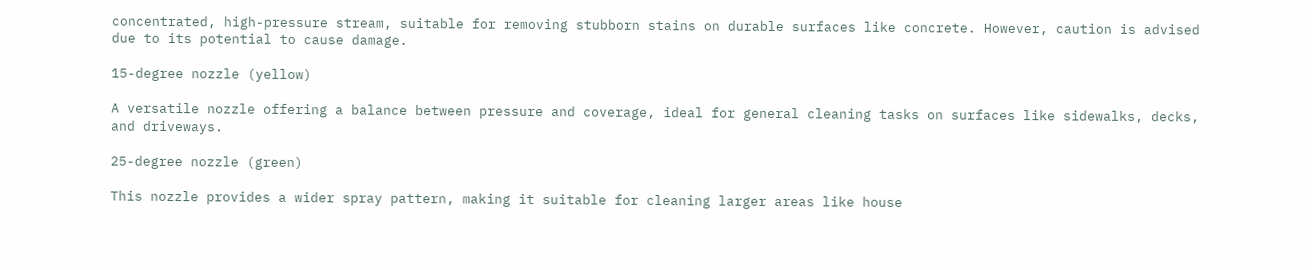concentrated, high-pressure stream, suitable for removing stubborn stains on durable surfaces like concrete. However, caution is advised due to its potential to cause damage.

15-degree nozzle (yellow)

A versatile nozzle offering a balance between pressure and coverage, ideal for general cleaning tasks on surfaces like sidewalks, decks, and driveways.

25-degree nozzle (green)

This nozzle provides a wider spray pattern, making it suitable for cleaning larger areas like house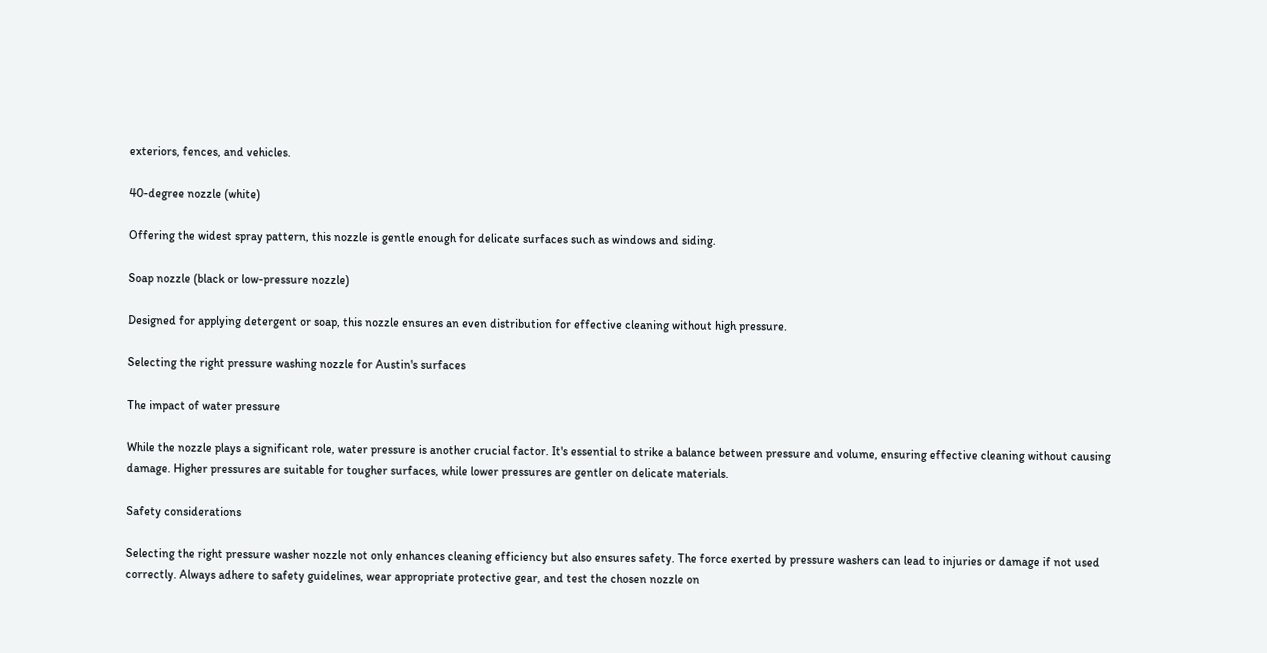exteriors, fences, and vehicles.

40-degree nozzle (white)

Offering the widest spray pattern, this nozzle is gentle enough for delicate surfaces such as windows and siding.

Soap nozzle (black or low-pressure nozzle)

Designed for applying detergent or soap, this nozzle ensures an even distribution for effective cleaning without high pressure.

Selecting the right pressure washing nozzle for Austin's surfaces

The impact of water pressure

While the nozzle plays a significant role, water pressure is another crucial factor. It's essential to strike a balance between pressure and volume, ensuring effective cleaning without causing damage. Higher pressures are suitable for tougher surfaces, while lower pressures are gentler on delicate materials.

Safety considerations

Selecting the right pressure washer nozzle not only enhances cleaning efficiency but also ensures safety. The force exerted by pressure washers can lead to injuries or damage if not used correctly. Always adhere to safety guidelines, wear appropriate protective gear, and test the chosen nozzle on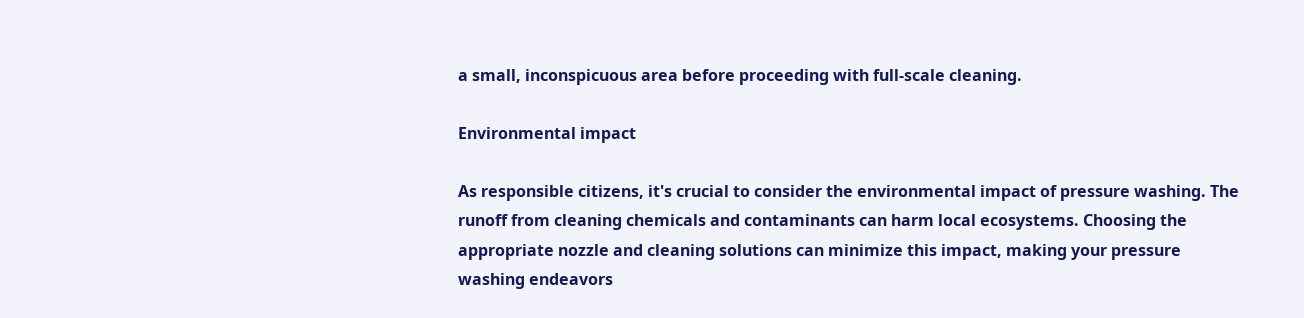a small, inconspicuous area before proceeding with full-scale cleaning.

Environmental impact

As responsible citizens, it's crucial to consider the environmental impact of pressure washing. The runoff from cleaning chemicals and contaminants can harm local ecosystems. Choosing the appropriate nozzle and cleaning solutions can minimize this impact, making your pressure washing endeavors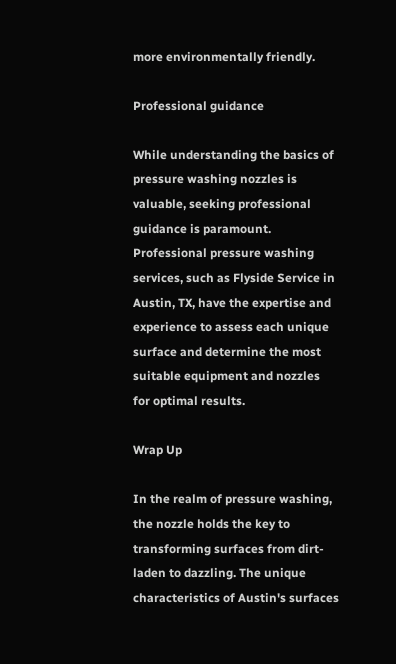more environmentally friendly.

Professional guidance

While understanding the basics of pressure washing nozzles is valuable, seeking professional guidance is paramount. Professional pressure washing services, such as Flyside Service in Austin, TX, have the expertise and experience to assess each unique surface and determine the most suitable equipment and nozzles for optimal results.

Wrap Up

In the realm of pressure washing, the nozzle holds the key to transforming surfaces from dirt-laden to dazzling. The unique characteristics of Austin's surfaces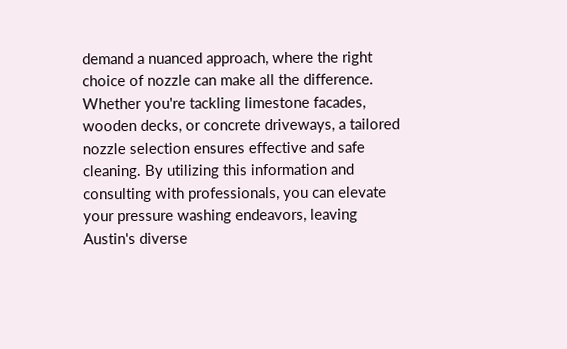demand a nuanced approach, where the right choice of nozzle can make all the difference. Whether you're tackling limestone facades, wooden decks, or concrete driveways, a tailored nozzle selection ensures effective and safe cleaning. By utilizing this information and consulting with professionals, you can elevate your pressure washing endeavors, leaving Austin's diverse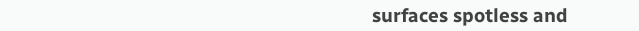surfaces spotless and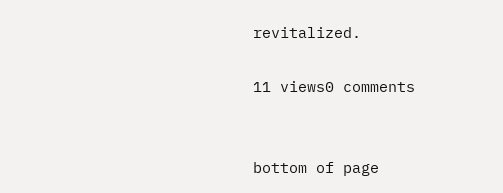revitalized.

11 views0 comments


bottom of page